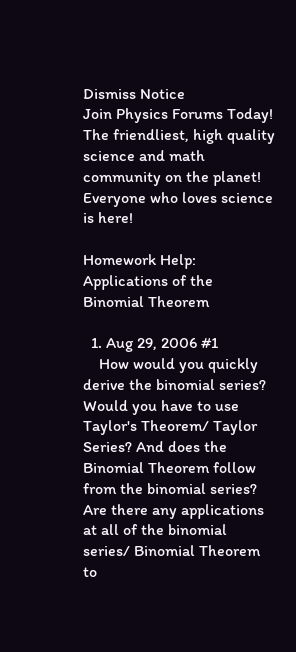Dismiss Notice
Join Physics Forums Today!
The friendliest, high quality science and math community on the planet! Everyone who loves science is here!

Homework Help: Applications of the Binomial Theorem

  1. Aug 29, 2006 #1
    How would you quickly derive the binomial series? Would you have to use Taylor's Theorem/ Taylor Series? And does the Binomial Theorem follow from the binomial series? Are there any applications at all of the binomial series/ Binomial Theorem to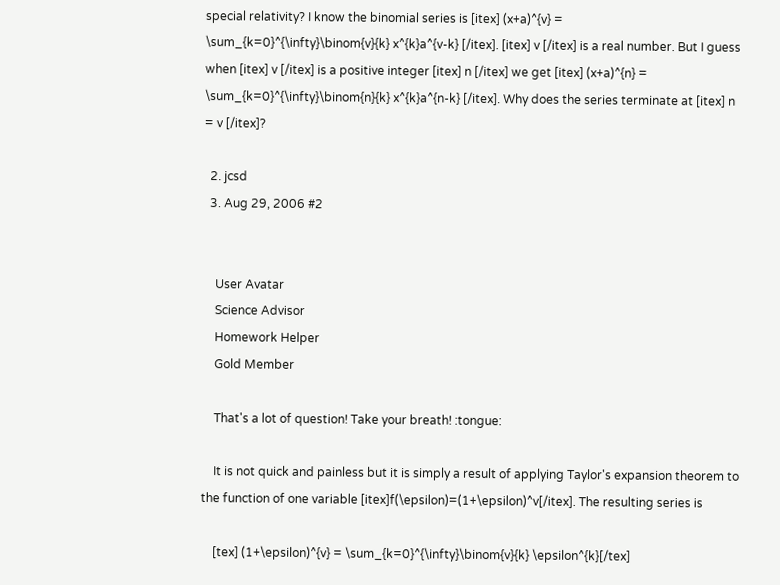special relativity? I know the binomial series is [itex] (x+a)^{v} = \sum_{k=0}^{\infty}\binom{v}{k} x^{k}a^{v-k} [/itex]. [itex] v [/itex] is a real number. But I guess when [itex] v [/itex] is a positive integer [itex] n [/itex] we get [itex] (x+a)^{n} = \sum_{k=0}^{\infty}\binom{n}{k} x^{k}a^{n-k} [/itex]. Why does the series terminate at [itex] n = v [/itex]?

  2. jcsd
  3. Aug 29, 2006 #2


    User Avatar
    Science Advisor
    Homework Helper
    Gold Member

    That's a lot of question! Take your breath! :tongue:

    It is not quick and painless but it is simply a result of applying Taylor's expansion theorem to the function of one variable [itex]f(\epsilon)=(1+\epsilon)^v[/itex]. The resulting series is

    [tex] (1+\epsilon)^{v} = \sum_{k=0}^{\infty}\binom{v}{k} \epsilon^{k}[/tex]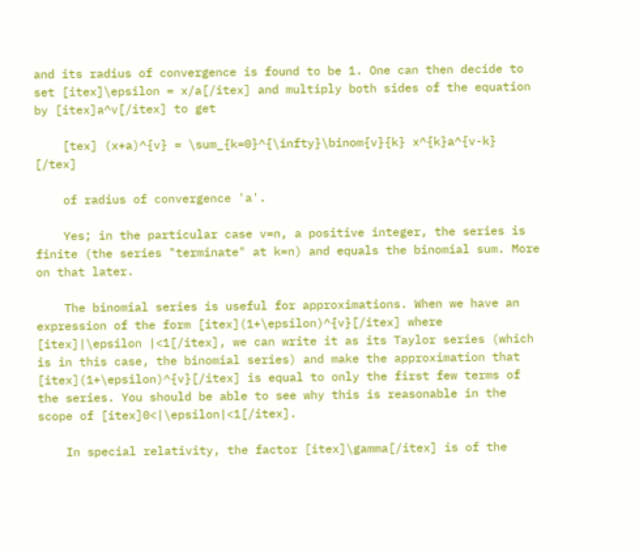and its radius of convergence is found to be 1. One can then decide to set [itex]\epsilon = x/a[/itex] and multiply both sides of the equation by [itex]a^v[/itex] to get

    [tex] (x+a)^{v} = \sum_{k=0}^{\infty}\binom{v}{k} x^{k}a^{v-k} [/tex]

    of radius of convergence 'a'.

    Yes; in the particular case v=n, a positive integer, the series is finite (the series "terminate" at k=n) and equals the binomial sum. More on that later.

    The binomial series is useful for approximations. When we have an expression of the form [itex](1+\epsilon)^{v}[/itex] where [itex]|\epsilon |<1[/itex], we can write it as its Taylor series (which is in this case, the binomial series) and make the approximation that [itex](1+\epsilon)^{v}[/itex] is equal to only the first few terms of the series. You should be able to see why this is reasonable in the scope of [itex]0<|\epsilon|<1[/itex].

    In special relativity, the factor [itex]\gamma[/itex] is of the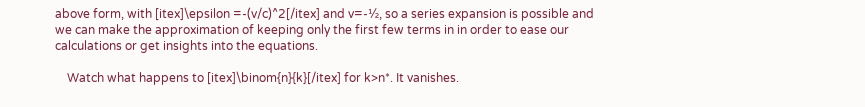above form, with [itex]\epsilon =-(v/c)^2[/itex] and v=-½, so a series expansion is possible and we can make the approximation of keeping only the first few terms in in order to ease our calculations or get insights into the equations.

    Watch what happens to [itex]\binom{n}{k}[/itex] for k>n*. It vanishes.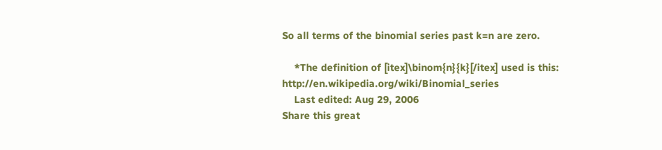So all terms of the binomial series past k=n are zero.

    *The definition of [itex]\binom{n}{k}[/itex] used is this: http://en.wikipedia.org/wiki/Binomial_series
    Last edited: Aug 29, 2006
Share this great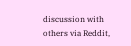discussion with others via Reddit,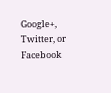Google+, Twitter, or Facebook